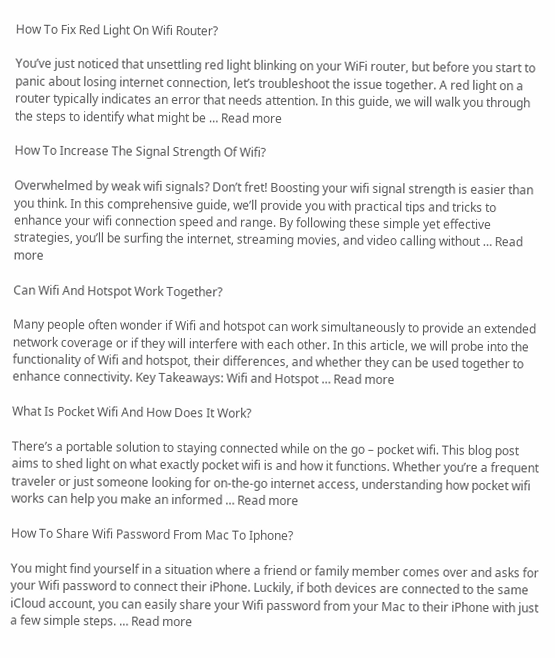How To Fix Red Light On Wifi Router?

You’ve just noticed that unsettling red light blinking on your WiFi router, but before you start to panic about losing internet connection, let’s troubleshoot the issue together. A red light on a router typically indicates an error that needs attention. In this guide, we will walk you through the steps to identify what might be … Read more

How To Increase The Signal Strength Of Wifi?

Overwhelmed by weak wifi signals? Don’t fret! Boosting your wifi signal strength is easier than you think. In this comprehensive guide, we’ll provide you with practical tips and tricks to enhance your wifi connection speed and range. By following these simple yet effective strategies, you’ll be surfing the internet, streaming movies, and video calling without … Read more

Can Wifi And Hotspot Work Together?

Many people often wonder if Wifi and hotspot can work simultaneously to provide an extended network coverage or if they will interfere with each other. In this article, we will probe into the functionality of Wifi and hotspot, their differences, and whether they can be used together to enhance connectivity. Key Takeaways: Wifi and Hotspot … Read more

What Is Pocket Wifi And How Does It Work?

There’s a portable solution to staying connected while on the go – pocket wifi. This blog post aims to shed light on what exactly pocket wifi is and how it functions. Whether you’re a frequent traveler or just someone looking for on-the-go internet access, understanding how pocket wifi works can help you make an informed … Read more

How To Share Wifi Password From Mac To Iphone?

You might find yourself in a situation where a friend or family member comes over and asks for your Wifi password to connect their iPhone. Luckily, if both devices are connected to the same iCloud account, you can easily share your Wifi password from your Mac to their iPhone with just a few simple steps. … Read more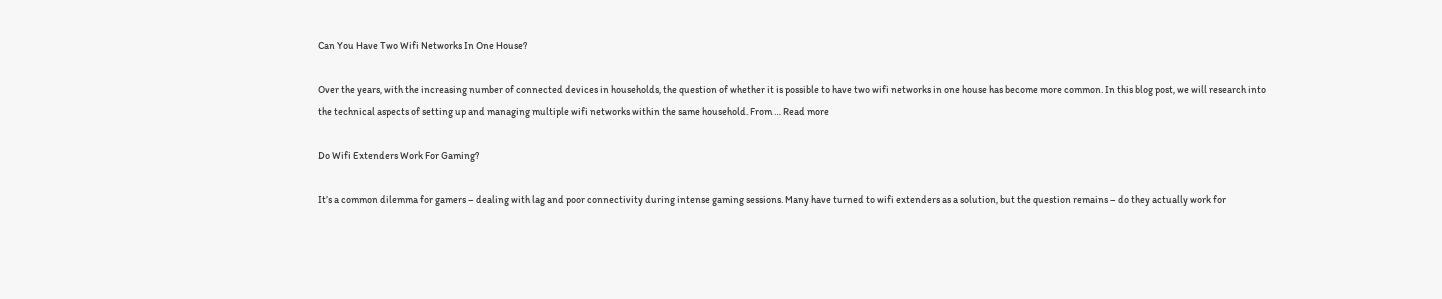Can You Have Two Wifi Networks In One House?

Over the years, with the increasing number of connected devices in households, the question of whether it is possible to have two wifi networks in one house has become more common. In this blog post, we will research into the technical aspects of setting up and managing multiple wifi networks within the same household. From … Read more

Do Wifi Extenders Work For Gaming?

It’s a common dilemma for gamers – dealing with lag and poor connectivity during intense gaming sessions. Many have turned to wifi extenders as a solution, but the question remains – do they actually work for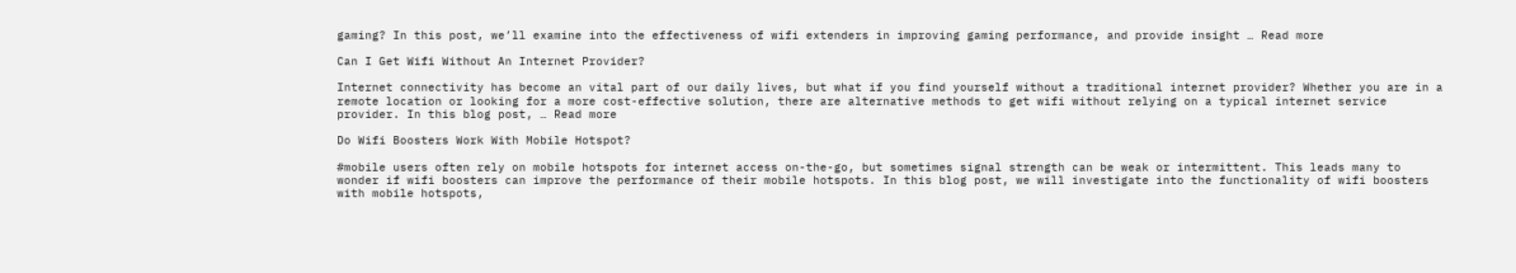gaming? In this post, we’ll examine into the effectiveness of wifi extenders in improving gaming performance, and provide insight … Read more

Can I Get Wifi Without An Internet Provider?

Internet connectivity has become an vital part of our daily lives, but what if you find yourself without a traditional internet provider? Whether you are in a remote location or looking for a more cost-effective solution, there are alternative methods to get wifi without relying on a typical internet service provider. In this blog post, … Read more

Do Wifi Boosters Work With Mobile Hotspot?

#mobile users often rely on mobile hotspots for internet access on-the-go, but sometimes signal strength can be weak or intermittent. This leads many to wonder if wifi boosters can improve the performance of their mobile hotspots. In this blog post, we will investigate into the functionality of wifi boosters with mobile hotspots,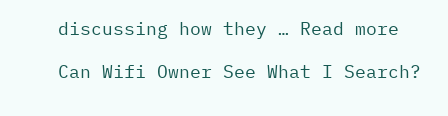discussing how they … Read more

Can Wifi Owner See What I Search?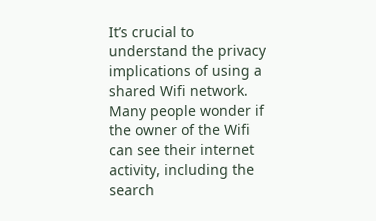It’s crucial to understand the privacy implications of using a shared Wifi network. Many people wonder if the owner of the Wifi can see their internet activity, including the search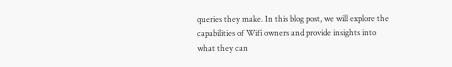queries they make. In this blog post, we will explore the capabilities of Wifi owners and provide insights into what they can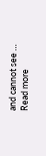and cannot see … Read more